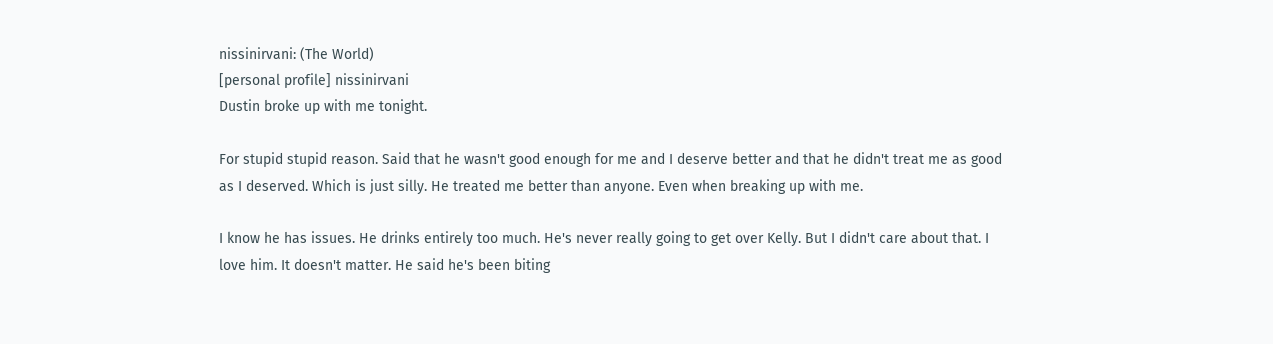nissinirvani: (The World)
[personal profile] nissinirvani
Dustin broke up with me tonight.

For stupid stupid reason. Said that he wasn't good enough for me and I deserve better and that he didn't treat me as good as I deserved. Which is just silly. He treated me better than anyone. Even when breaking up with me.

I know he has issues. He drinks entirely too much. He's never really going to get over Kelly. But I didn't care about that. I love him. It doesn't matter. He said he's been biting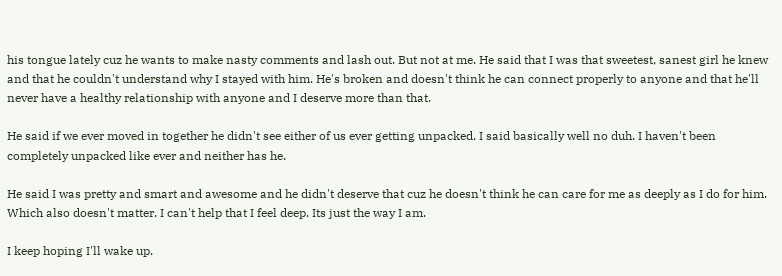his tongue lately cuz he wants to make nasty comments and lash out. But not at me. He said that I was that sweetest, sanest girl he knew and that he couldn't understand why I stayed with him. He's broken and doesn't think he can connect properly to anyone and that he'll never have a healthy relationship with anyone and I deserve more than that.

He said if we ever moved in together he didn't see either of us ever getting unpacked. I said basically well no duh. I haven't been completely unpacked like ever and neither has he.

He said I was pretty and smart and awesome and he didn't deserve that cuz he doesn't think he can care for me as deeply as I do for him. Which also doesn't matter. I can't help that I feel deep. Its just the way I am.

I keep hoping I'll wake up.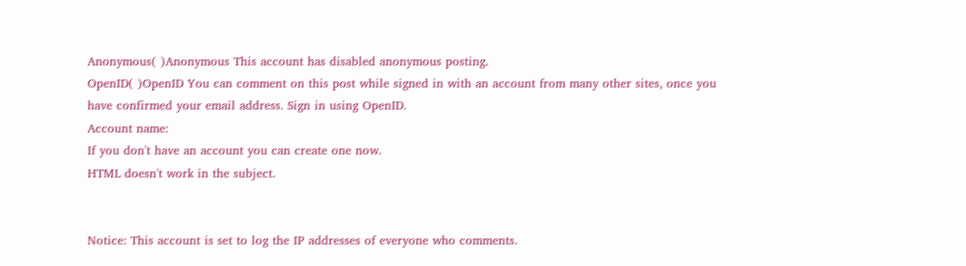Anonymous( )Anonymous This account has disabled anonymous posting.
OpenID( )OpenID You can comment on this post while signed in with an account from many other sites, once you have confirmed your email address. Sign in using OpenID.
Account name:
If you don't have an account you can create one now.
HTML doesn't work in the subject.


Notice: This account is set to log the IP addresses of everyone who comments.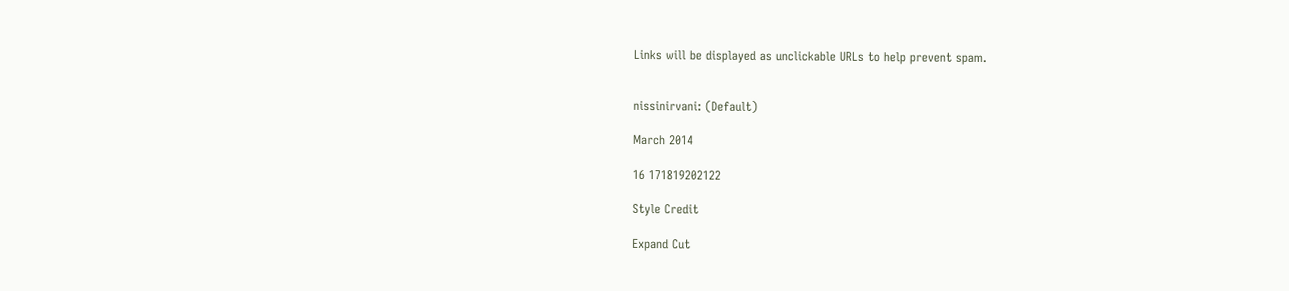Links will be displayed as unclickable URLs to help prevent spam.


nissinirvani: (Default)

March 2014

16 171819202122

Style Credit

Expand Cut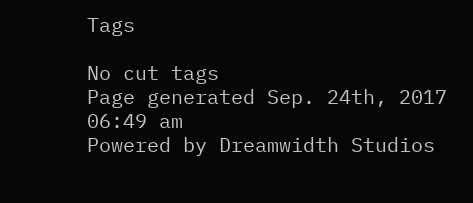Tags

No cut tags
Page generated Sep. 24th, 2017 06:49 am
Powered by Dreamwidth Studios